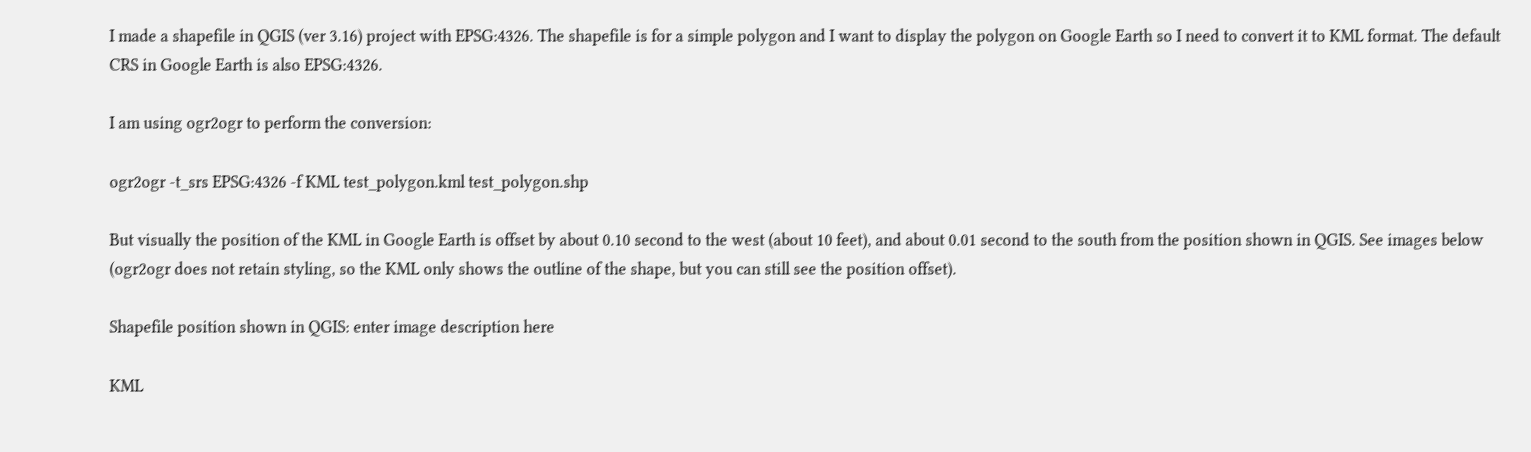I made a shapefile in QGIS (ver 3.16) project with EPSG:4326. The shapefile is for a simple polygon and I want to display the polygon on Google Earth so I need to convert it to KML format. The default CRS in Google Earth is also EPSG:4326.

I am using ogr2ogr to perform the conversion:

ogr2ogr -t_srs EPSG:4326 -f KML test_polygon.kml test_polygon.shp

But visually the position of the KML in Google Earth is offset by about 0.10 second to the west (about 10 feet), and about 0.01 second to the south from the position shown in QGIS. See images below (ogr2ogr does not retain styling, so the KML only shows the outline of the shape, but you can still see the position offset).

Shapefile position shown in QGIS: enter image description here

KML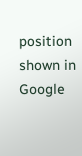position shown in Google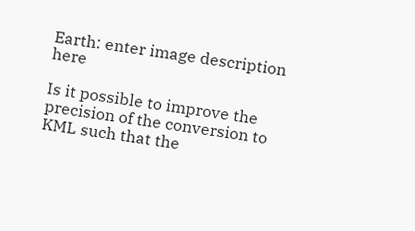Earth: enter image description here

Is it possible to improve the precision of the conversion to KML such that the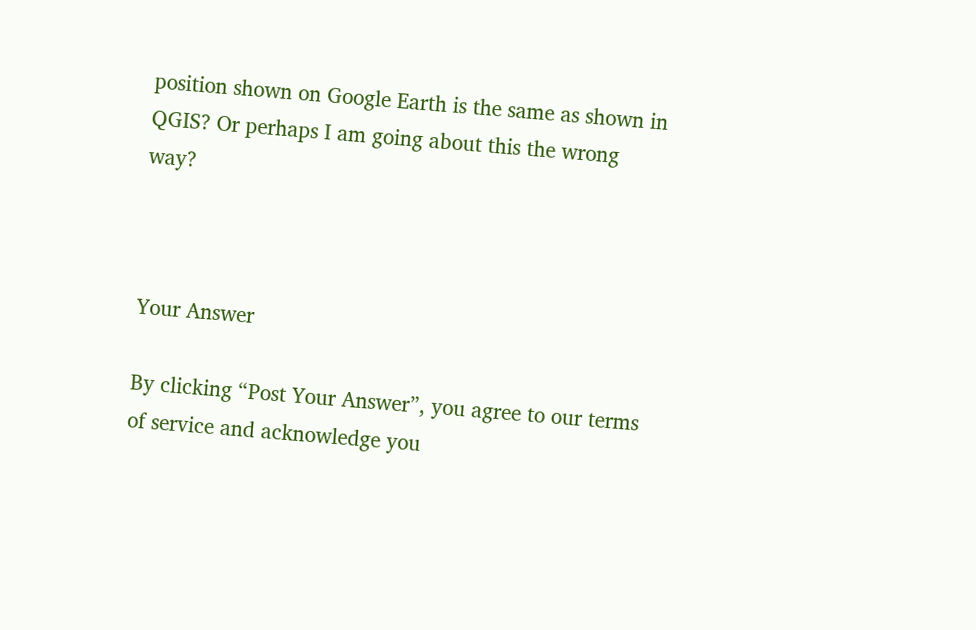position shown on Google Earth is the same as shown in QGIS? Or perhaps I am going about this the wrong way?



Your Answer

By clicking “Post Your Answer”, you agree to our terms of service and acknowledge you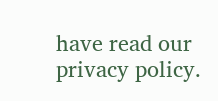have read our privacy policy.